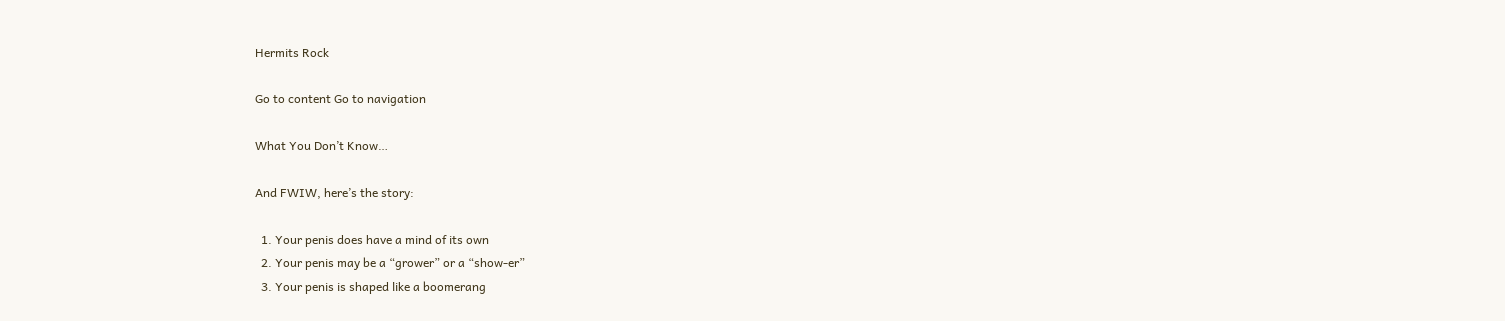Hermits Rock

Go to content Go to navigation

What You Don’t Know…

And FWIW, here’s the story:

  1. Your penis does have a mind of its own
  2. Your penis may be a “grower” or a “show-er”
  3. Your penis is shaped like a boomerang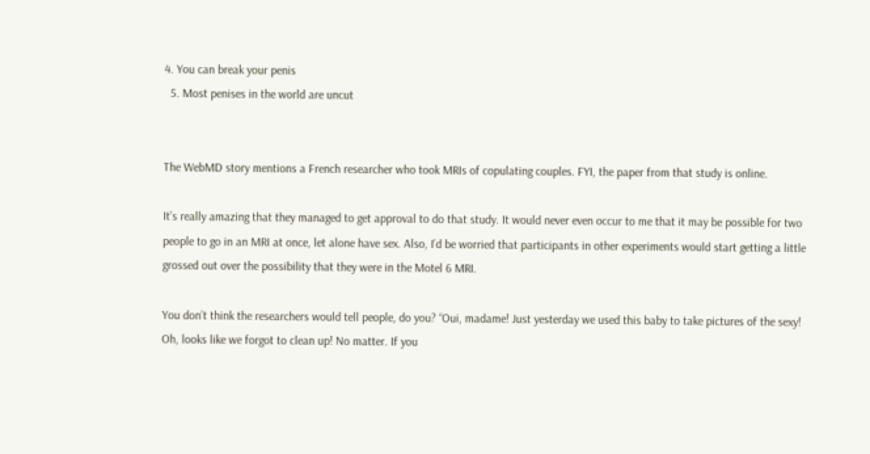4. You can break your penis
  5. Most penises in the world are uncut


The WebMD story mentions a French researcher who took MRIs of copulating couples. FYI, the paper from that study is online.

It’s really amazing that they managed to get approval to do that study. It would never even occur to me that it may be possible for two people to go in an MRI at once, let alone have sex. Also, I’d be worried that participants in other experiments would start getting a little grossed out over the possibility that they were in the Motel 6 MRI.

You don’t think the researchers would tell people, do you? “Oui, madame! Just yesterday we used this baby to take pictures of the sexy! Oh, looks like we forgot to clean up! No matter. If you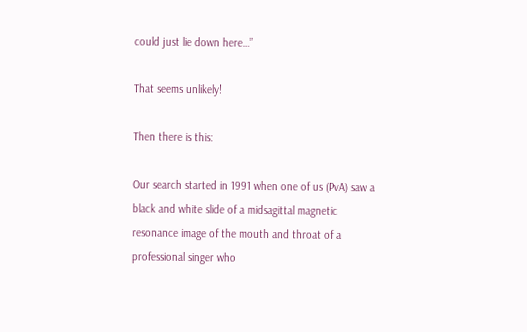could just lie down here…”

That seems unlikely!

Then there is this:

Our search started in 1991 when one of us (PvA) saw a black and white slide of a midsagittal magnetic resonance image of the mouth and throat of a professional singer who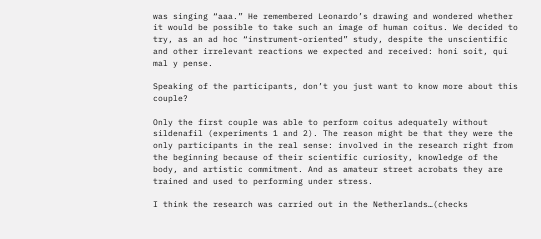was singing “aaa.” He remembered Leonardo’s drawing and wondered whether it would be possible to take such an image of human coitus. We decided to try, as an ad hoc “instrument-oriented” study, despite the unscientific and other irrelevant reactions we expected and received: honi soit, qui mal y pense.

Speaking of the participants, don’t you just want to know more about this couple?

Only the first couple was able to perform coitus adequately without sildenafil (experiments 1 and 2). The reason might be that they were the only participants in the real sense: involved in the research right from the beginning because of their scientific curiosity, knowledge of the body, and artistic commitment. And as amateur street acrobats they are trained and used to performing under stress.

I think the research was carried out in the Netherlands…(checks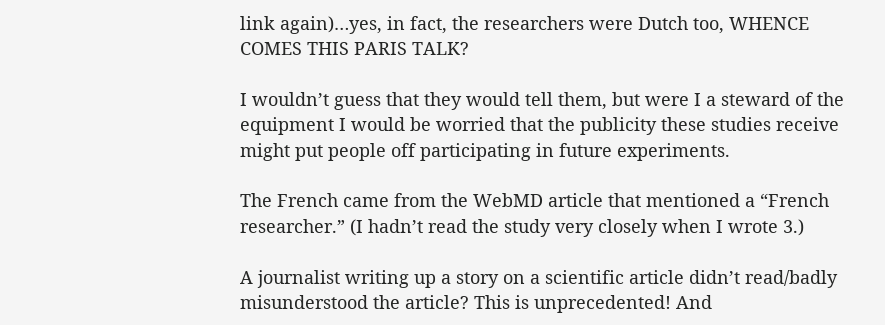link again)…yes, in fact, the researchers were Dutch too, WHENCE COMES THIS PARIS TALK?

I wouldn’t guess that they would tell them, but were I a steward of the equipment I would be worried that the publicity these studies receive might put people off participating in future experiments.

The French came from the WebMD article that mentioned a “French researcher.” (I hadn’t read the study very closely when I wrote 3.)

A journalist writing up a story on a scientific article didn’t read/badly misunderstood the article? This is unprecedented! And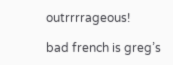outrrrrageous!

bad french is greg’s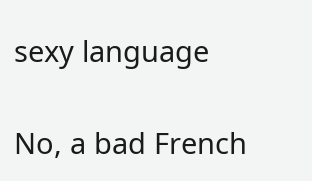sexy language

No, a bad French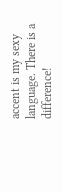accent is my sexy language. There is a difference!